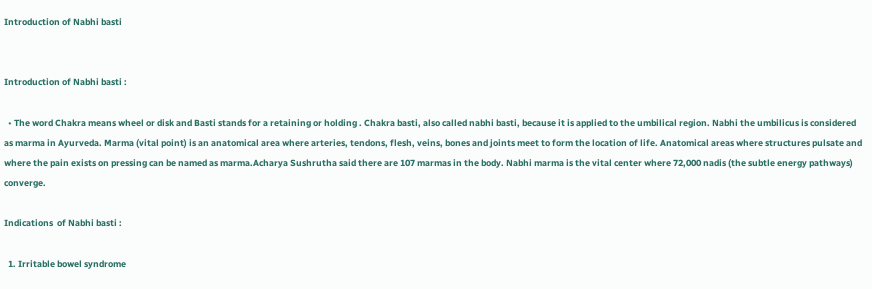Introduction of Nabhi basti


Introduction of Nabhi basti :

  • The word Chakra means wheel or disk and Basti stands for a retaining or holding . Chakra basti, also called nabhi basti, because it is applied to the umbilical region. Nabhi the umbilicus is considered as marma in Ayurveda. Marma (vital point) is an anatomical area where arteries, tendons, flesh, veins, bones and joints meet to form the location of life. Anatomical areas where structures pulsate and where the pain exists on pressing can be named as marma.Acharya Sushrutha said there are 107 marmas in the body. Nabhi marma is the vital center where 72,000 nadis (the subtle energy pathways) converge.

Indications  of Nabhi basti :

  1. Irritable bowel syndrome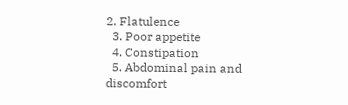2. Flatulence
  3. Poor appetite
  4. Constipation
  5. Abdominal pain and discomfort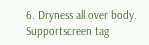6. Dryness all over body.
Supportscreen tag